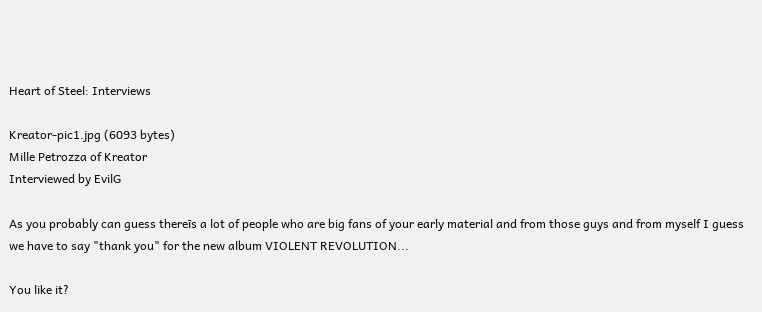Heart of Steel: Interviews

Kreator-pic1.jpg (6093 bytes)
Mille Petrozza of Kreator
Interviewed by EvilG

As you probably can guess thereīs a lot of people who are big fans of your early material and from those guys and from myself I guess we have to say "thank you" for the new album VIOLENT REVOLUTION...

You like it?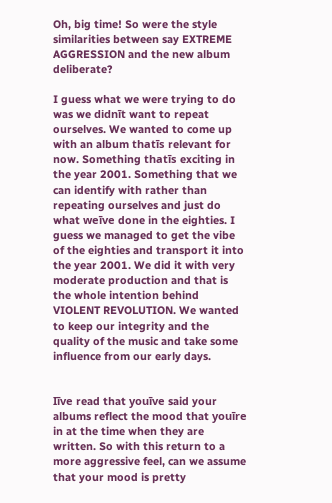Oh, big time! So were the style similarities between say EXTREME AGGRESSION and the new album deliberate?

I guess what we were trying to do was we didnīt want to repeat ourselves. We wanted to come up with an album thatīs relevant for now. Something thatīs exciting in the year 2001. Something that we can identify with rather than repeating ourselves and just do what weīve done in the eighties. I guess we managed to get the vibe of the eighties and transport it into the year 2001. We did it with very moderate production and that is the whole intention behind VIOLENT REVOLUTION. We wanted to keep our integrity and the quality of the music and take some influence from our early days.


Iīve read that youīve said your albums reflect the mood that youīre in at the time when they are written. So with this return to a more aggressive feel, can we assume that your mood is pretty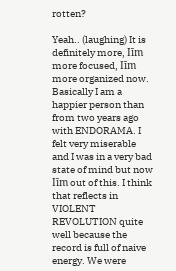rotten?

Yeah.. (laughing) It is definitely more, Iīm more focused, Iīm more organized now. Basically I am a happier person than from two years ago with ENDORAMA. I felt very miserable and I was in a very bad state of mind but now Iīm out of this. I think that reflects in VIOLENT REVOLUTION quite well because the record is full of naive energy. We were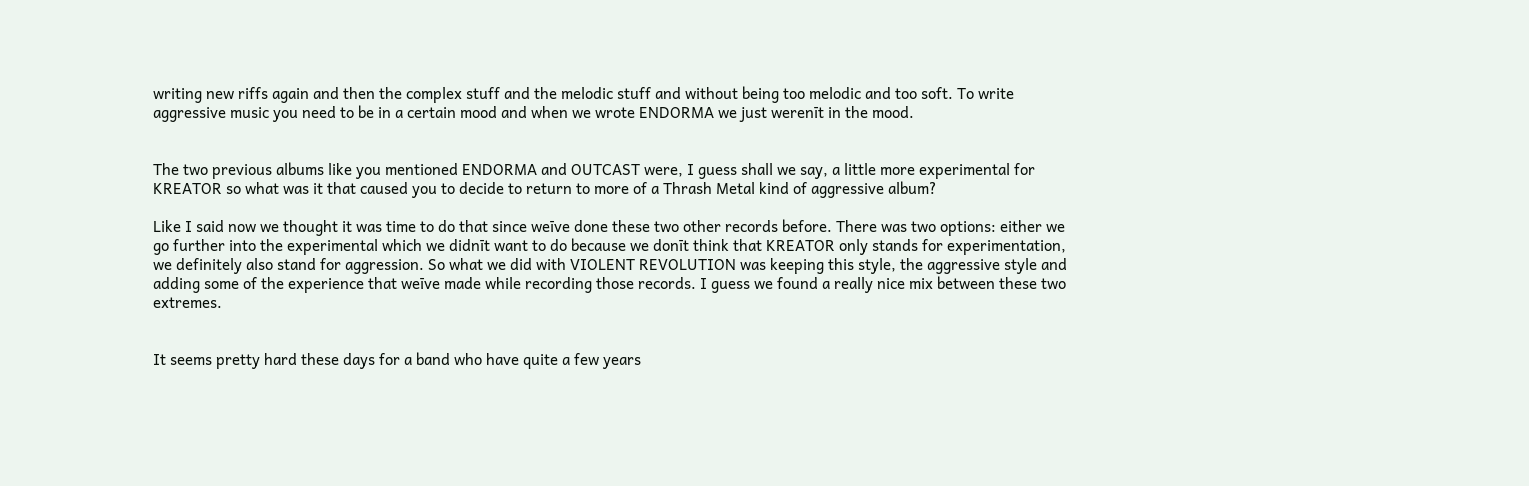writing new riffs again and then the complex stuff and the melodic stuff and without being too melodic and too soft. To write aggressive music you need to be in a certain mood and when we wrote ENDORMA we just werenīt in the mood.


The two previous albums like you mentioned ENDORMA and OUTCAST were, I guess shall we say, a little more experimental for KREATOR so what was it that caused you to decide to return to more of a Thrash Metal kind of aggressive album?

Like I said now we thought it was time to do that since weīve done these two other records before. There was two options: either we go further into the experimental which we didnīt want to do because we donīt think that KREATOR only stands for experimentation, we definitely also stand for aggression. So what we did with VIOLENT REVOLUTION was keeping this style, the aggressive style and adding some of the experience that weīve made while recording those records. I guess we found a really nice mix between these two extremes.


It seems pretty hard these days for a band who have quite a few years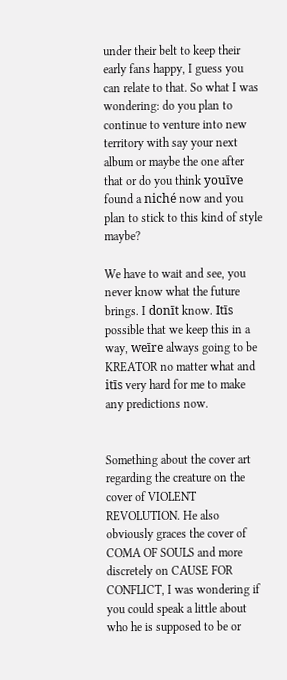under their belt to keep their early fans happy, I guess you can relate to that. So what I was wondering: do you plan to continue to venture into new territory with say your next album or maybe the one after that or do you think youīve found a niché now and you plan to stick to this kind of style maybe?

We have to wait and see, you never know what the future brings. I donīt know. Itīs possible that we keep this in a way, weīre always going to be KREATOR no matter what and itīs very hard for me to make any predictions now.


Something about the cover art regarding the creature on the cover of VIOLENT REVOLUTION. He also obviously graces the cover of COMA OF SOULS and more discretely on CAUSE FOR CONFLICT, I was wondering if you could speak a little about who he is supposed to be or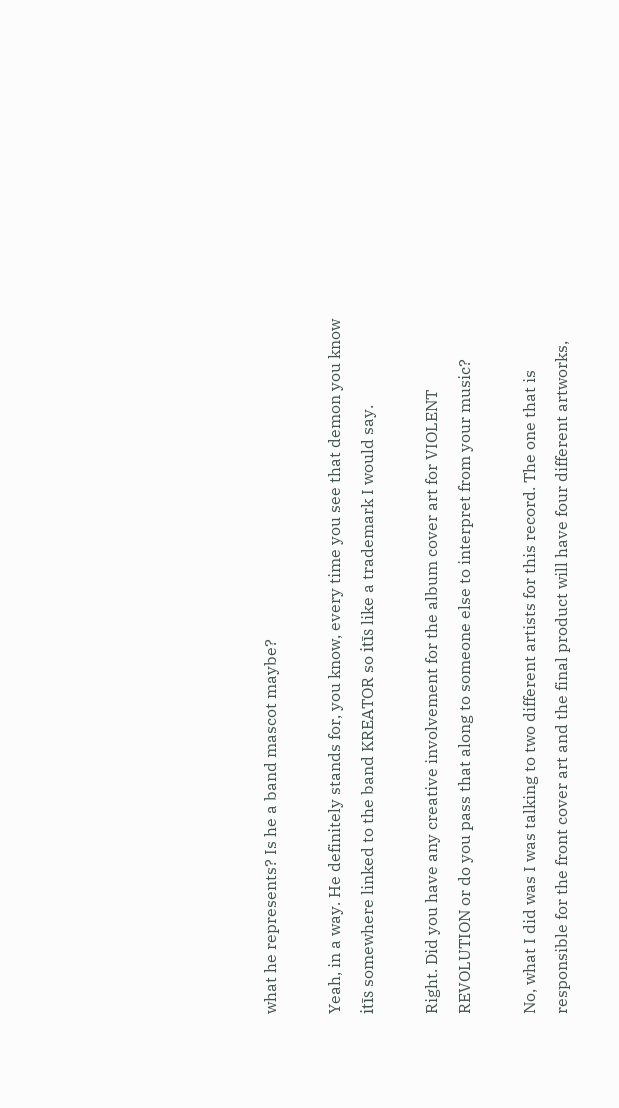what he represents? Is he a band mascot maybe?

Yeah, in a way. He definitely stands for, you know, every time you see that demon you know itīs somewhere linked to the band KREATOR so itīs like a trademark I would say.

Right. Did you have any creative involvement for the album cover art for VIOLENT REVOLUTION or do you pass that along to someone else to interpret from your music?

No, what I did was I was talking to two different artists for this record. The one that is responsible for the front cover art and the final product will have four different artworks,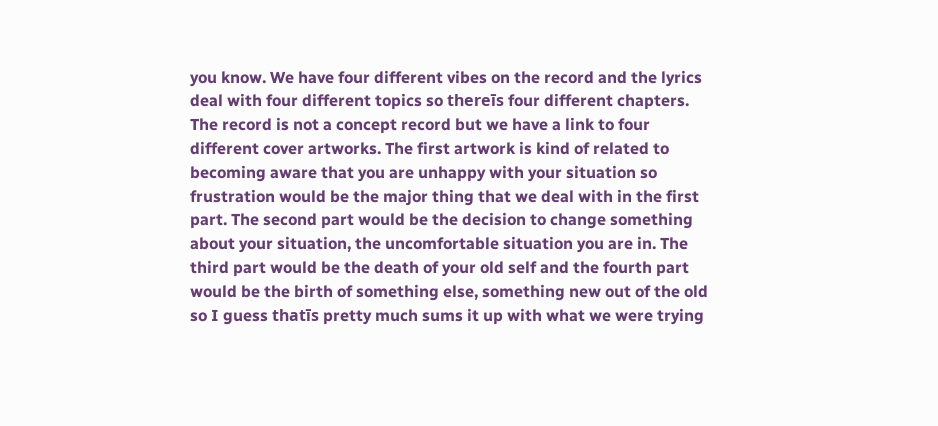you know. We have four different vibes on the record and the lyrics deal with four different topics so thereīs four different chapters. The record is not a concept record but we have a link to four different cover artworks. The first artwork is kind of related to becoming aware that you are unhappy with your situation so frustration would be the major thing that we deal with in the first part. The second part would be the decision to change something about your situation, the uncomfortable situation you are in. The third part would be the death of your old self and the fourth part would be the birth of something else, something new out of the old so I guess thatīs pretty much sums it up with what we were trying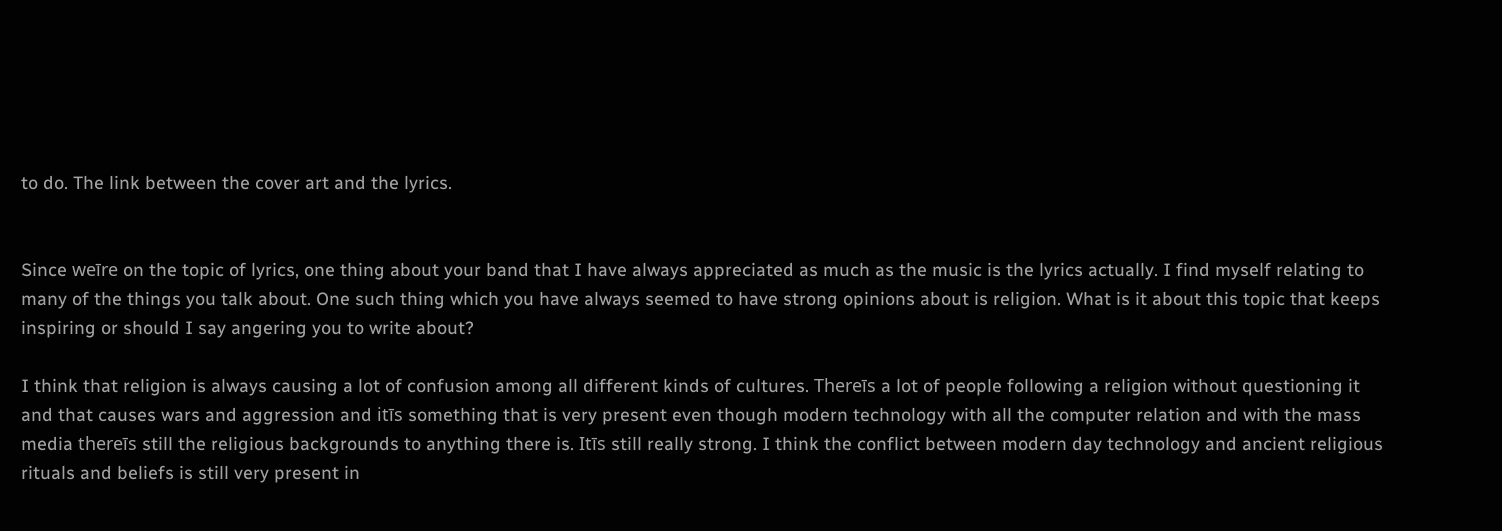to do. The link between the cover art and the lyrics.


Since weīre on the topic of lyrics, one thing about your band that I have always appreciated as much as the music is the lyrics actually. I find myself relating to many of the things you talk about. One such thing which you have always seemed to have strong opinions about is religion. What is it about this topic that keeps inspiring or should I say angering you to write about?

I think that religion is always causing a lot of confusion among all different kinds of cultures. Thereīs a lot of people following a religion without questioning it and that causes wars and aggression and itīs something that is very present even though modern technology with all the computer relation and with the mass media thereīs still the religious backgrounds to anything there is. Itīs still really strong. I think the conflict between modern day technology and ancient religious rituals and beliefs is still very present in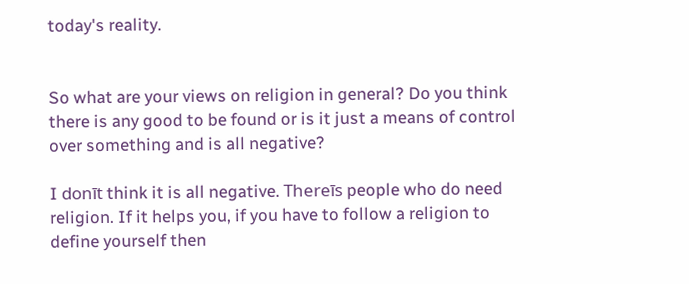today's reality.


So what are your views on religion in general? Do you think there is any good to be found or is it just a means of control over something and is all negative?

I donīt think it is all negative. Thereīs people who do need religion. If it helps you, if you have to follow a religion to define yourself then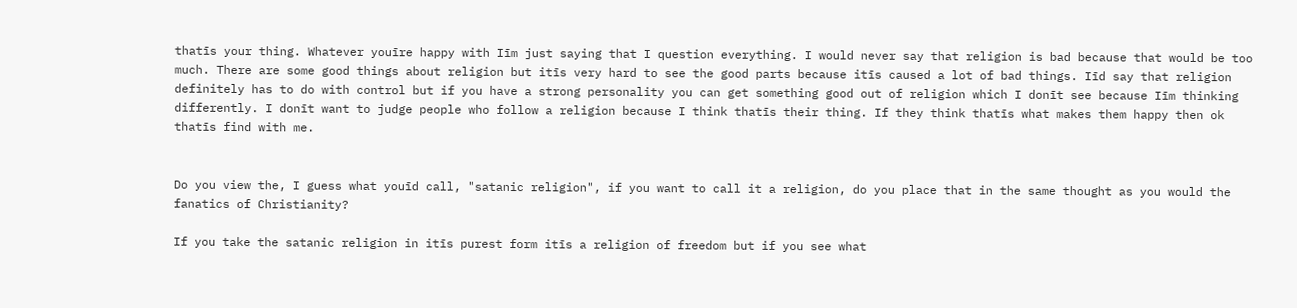thatīs your thing. Whatever youīre happy with Iīm just saying that I question everything. I would never say that religion is bad because that would be too much. There are some good things about religion but itīs very hard to see the good parts because itīs caused a lot of bad things. Iīd say that religion definitely has to do with control but if you have a strong personality you can get something good out of religion which I donīt see because Iīm thinking differently. I donīt want to judge people who follow a religion because I think thatīs their thing. If they think thatīs what makes them happy then ok thatīs find with me.


Do you view the, I guess what youīd call, "satanic religion", if you want to call it a religion, do you place that in the same thought as you would the fanatics of Christianity?

If you take the satanic religion in itīs purest form itīs a religion of freedom but if you see what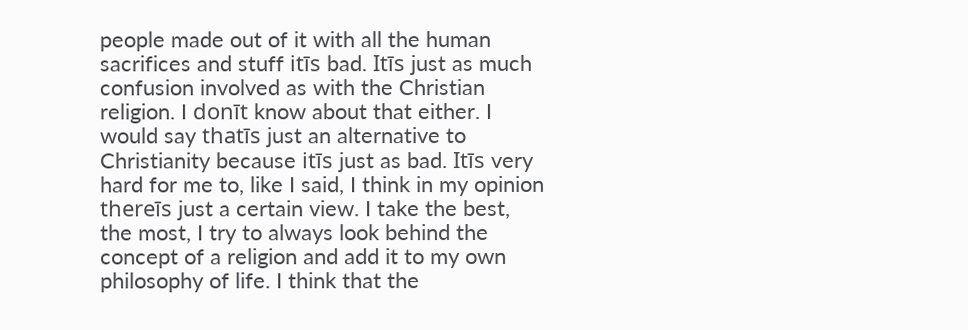people made out of it with all the human sacrifices and stuff itīs bad. Itīs just as much confusion involved as with the Christian religion. I donīt know about that either. I would say thatīs just an alternative to Christianity because itīs just as bad. Itīs very hard for me to, like I said, I think in my opinion thereīs just a certain view. I take the best, the most, I try to always look behind the concept of a religion and add it to my own philosophy of life. I think that the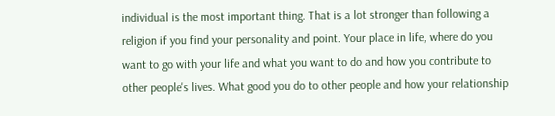individual is the most important thing. That is a lot stronger than following a religion if you find your personality and point. Your place in life, where do you want to go with your life and what you want to do and how you contribute to other people's lives. What good you do to other people and how your relationship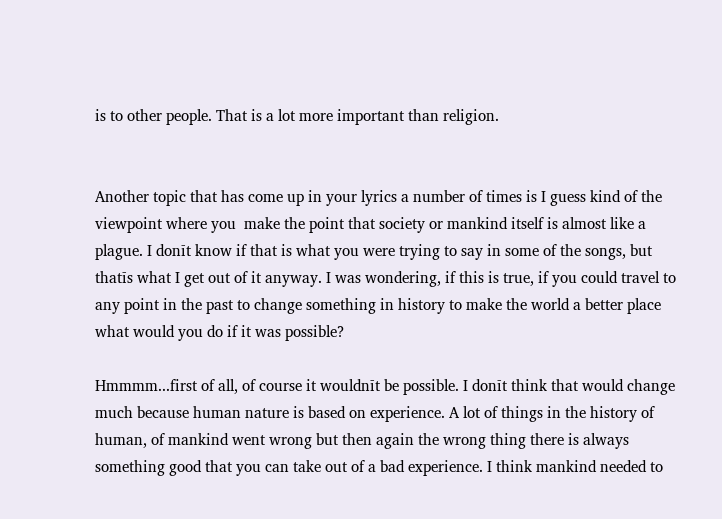is to other people. That is a lot more important than religion.


Another topic that has come up in your lyrics a number of times is I guess kind of the viewpoint where you  make the point that society or mankind itself is almost like a plague. I donīt know if that is what you were trying to say in some of the songs, but thatīs what I get out of it anyway. I was wondering, if this is true, if you could travel to any point in the past to change something in history to make the world a better place what would you do if it was possible?

Hmmmm...first of all, of course it wouldnīt be possible. I donīt think that would change much because human nature is based on experience. A lot of things in the history of human, of mankind went wrong but then again the wrong thing there is always something good that you can take out of a bad experience. I think mankind needed to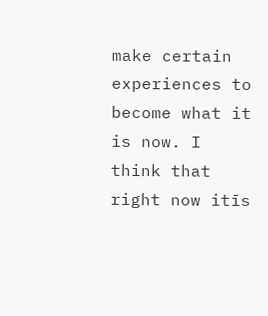make certain experiences to become what it is now. I think that right now itīs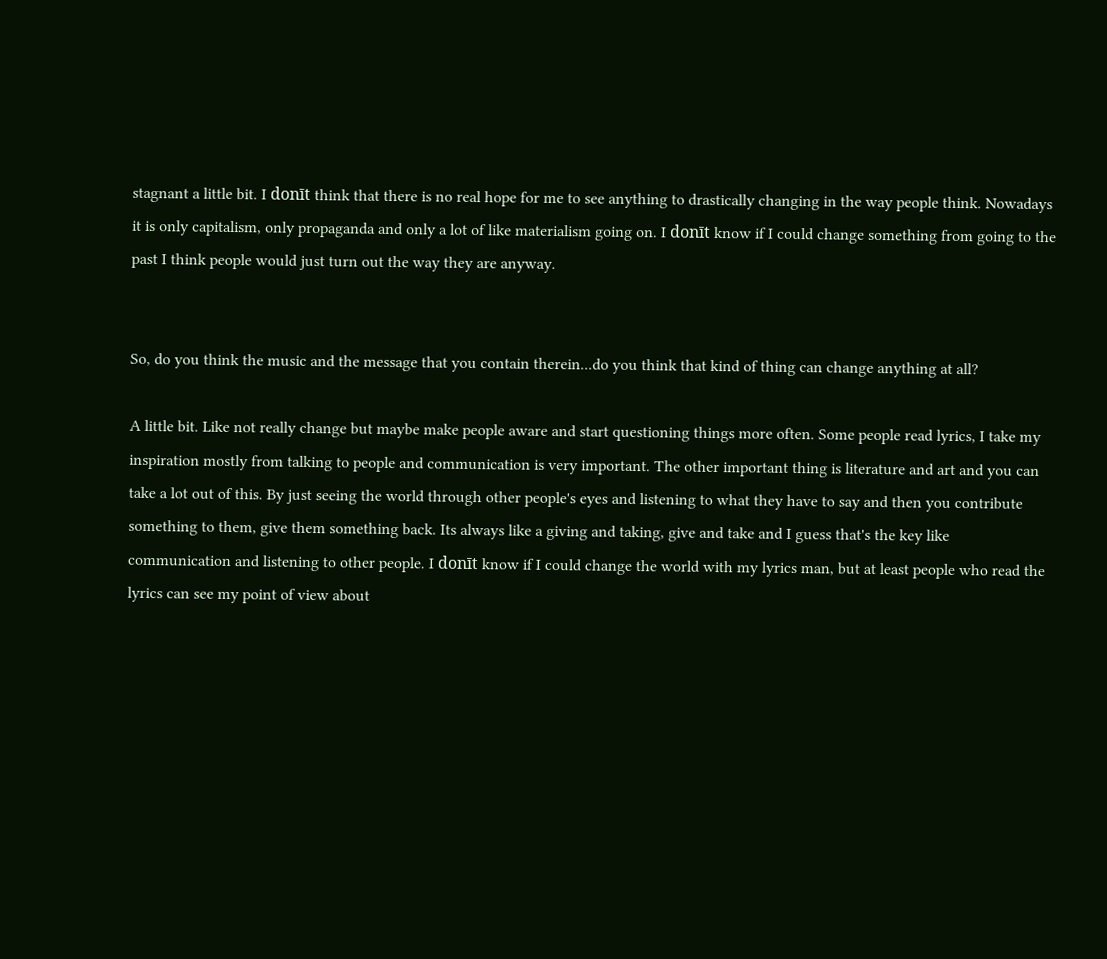stagnant a little bit. I donīt think that there is no real hope for me to see anything to drastically changing in the way people think. Nowadays it is only capitalism, only propaganda and only a lot of like materialism going on. I donīt know if I could change something from going to the past I think people would just turn out the way they are anyway.


So, do you think the music and the message that you contain therein...do you think that kind of thing can change anything at all?

A little bit. Like not really change but maybe make people aware and start questioning things more often. Some people read lyrics, I take my inspiration mostly from talking to people and communication is very important. The other important thing is literature and art and you can take a lot out of this. By just seeing the world through other people's eyes and listening to what they have to say and then you contribute something to them, give them something back. Its always like a giving and taking, give and take and I guess that's the key like communication and listening to other people. I donīt know if I could change the world with my lyrics man, but at least people who read the lyrics can see my point of view about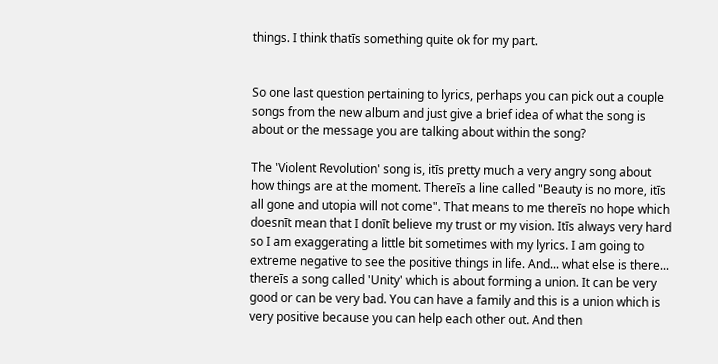things. I think thatīs something quite ok for my part.


So one last question pertaining to lyrics, perhaps you can pick out a couple songs from the new album and just give a brief idea of what the song is about or the message you are talking about within the song?

The 'Violent Revolution' song is, itīs pretty much a very angry song about how things are at the moment. Thereīs a line called "Beauty is no more, itīs all gone and utopia will not come". That means to me thereīs no hope which doesnīt mean that I donīt believe my trust or my vision. Itīs always very hard so I am exaggerating a little bit sometimes with my lyrics. I am going to extreme negative to see the positive things in life. And... what else is there... thereīs a song called 'Unity' which is about forming a union. It can be very good or can be very bad. You can have a family and this is a union which is very positive because you can help each other out. And then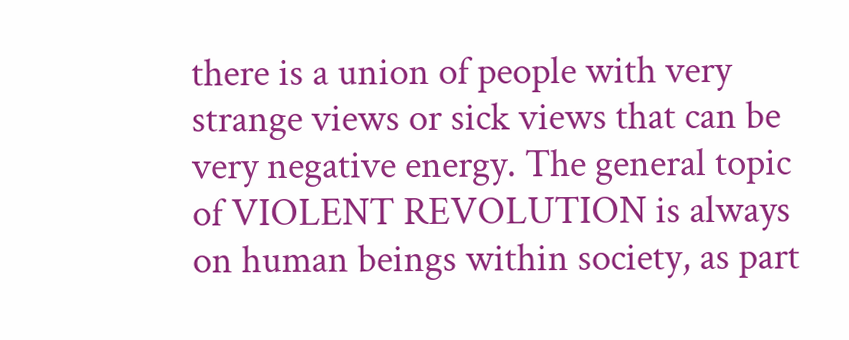there is a union of people with very strange views or sick views that can be very negative energy. The general topic of VIOLENT REVOLUTION is always on human beings within society, as part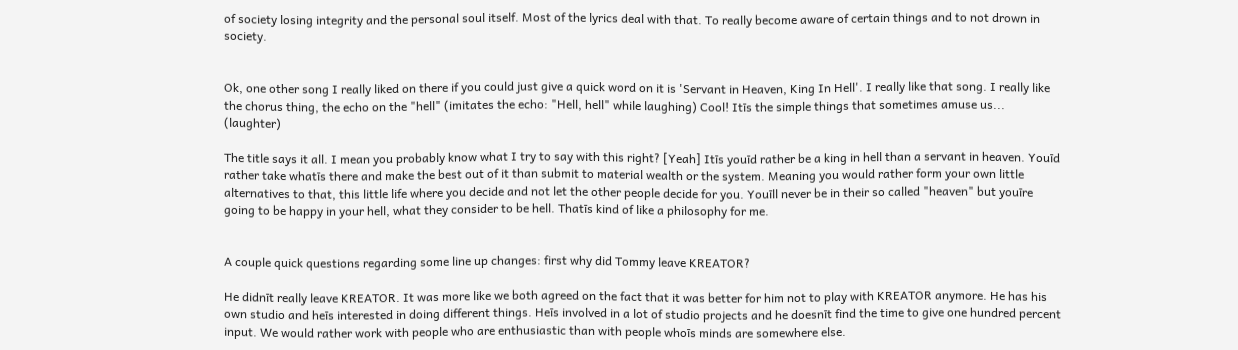of society losing integrity and the personal soul itself. Most of the lyrics deal with that. To really become aware of certain things and to not drown in society.


Ok, one other song I really liked on there if you could just give a quick word on it is 'Servant in Heaven, King In Hell'. I really like that song. I really like the chorus thing, the echo on the "hell" (imitates the echo: "Hell, hell" while laughing) Cool! Itīs the simple things that sometimes amuse us... (laughter)

The title says it all. I mean you probably know what I try to say with this right? [Yeah] Itīs youīd rather be a king in hell than a servant in heaven. Youīd rather take whatīs there and make the best out of it than submit to material wealth or the system. Meaning you would rather form your own little alternatives to that, this little life where you decide and not let the other people decide for you. Youīll never be in their so called "heaven" but youīre going to be happy in your hell, what they consider to be hell. Thatīs kind of like a philosophy for me.


A couple quick questions regarding some line up changes: first why did Tommy leave KREATOR?

He didnīt really leave KREATOR. It was more like we both agreed on the fact that it was better for him not to play with KREATOR anymore. He has his own studio and heīs interested in doing different things. Heīs involved in a lot of studio projects and he doesnīt find the time to give one hundred percent input. We would rather work with people who are enthusiastic than with people whoīs minds are somewhere else.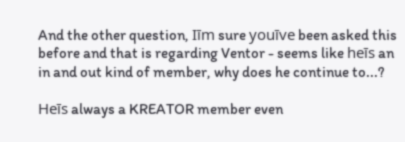And the other question, Iīm sure youīve been asked this before and that is regarding Ventor - seems like heīs an in and out kind of member, why does he continue to...?

Heīs always a KREATOR member even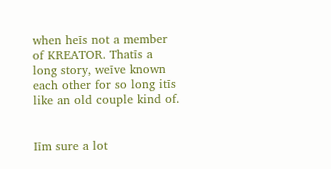when heīs not a member of KREATOR. Thatīs a long story, weīve known each other for so long itīs like an old couple kind of.


Iīm sure a lot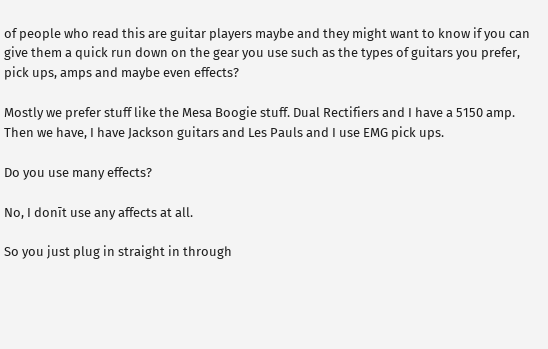of people who read this are guitar players maybe and they might want to know if you can give them a quick run down on the gear you use such as the types of guitars you prefer, pick ups, amps and maybe even effects?

Mostly we prefer stuff like the Mesa Boogie stuff. Dual Rectifiers and I have a 5150 amp. Then we have, I have Jackson guitars and Les Pauls and I use EMG pick ups.

Do you use many effects?

No, I donīt use any affects at all.

So you just plug in straight in through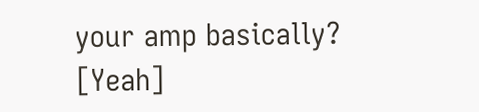your amp basically? [Yeah]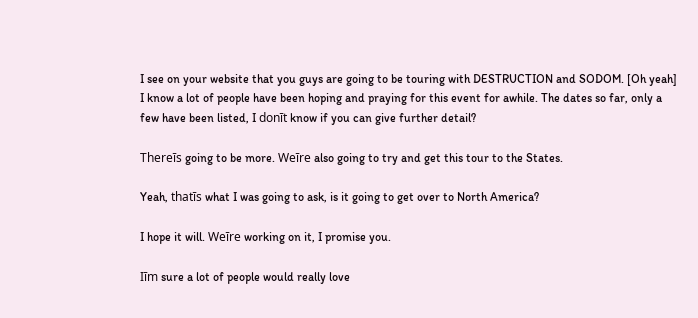I see on your website that you guys are going to be touring with DESTRUCTION and SODOM. [Oh yeah] I know a lot of people have been hoping and praying for this event for awhile. The dates so far, only a few have been listed, I donīt know if you can give further detail?

Thereīs going to be more. Weīre also going to try and get this tour to the States.

Yeah, thatīs what I was going to ask, is it going to get over to North America?

I hope it will. Weīre working on it, I promise you.

Iīm sure a lot of people would really love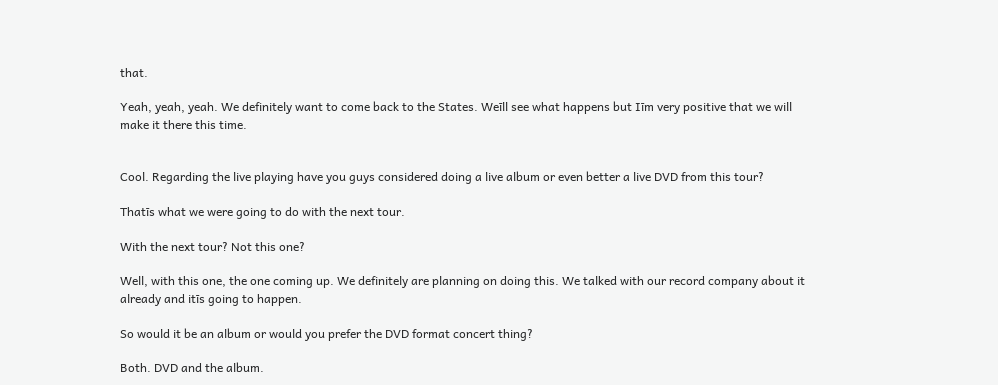that.

Yeah, yeah, yeah. We definitely want to come back to the States. Weīll see what happens but Iīm very positive that we will make it there this time.


Cool. Regarding the live playing have you guys considered doing a live album or even better a live DVD from this tour?

Thatīs what we were going to do with the next tour.

With the next tour? Not this one?

Well, with this one, the one coming up. We definitely are planning on doing this. We talked with our record company about it already and itīs going to happen.

So would it be an album or would you prefer the DVD format concert thing?

Both. DVD and the album.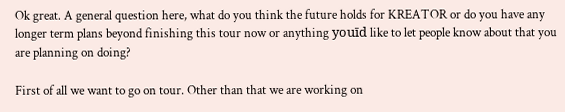Ok great. A general question here, what do you think the future holds for KREATOR or do you have any longer term plans beyond finishing this tour now or anything youīd like to let people know about that you are planning on doing?

First of all we want to go on tour. Other than that we are working on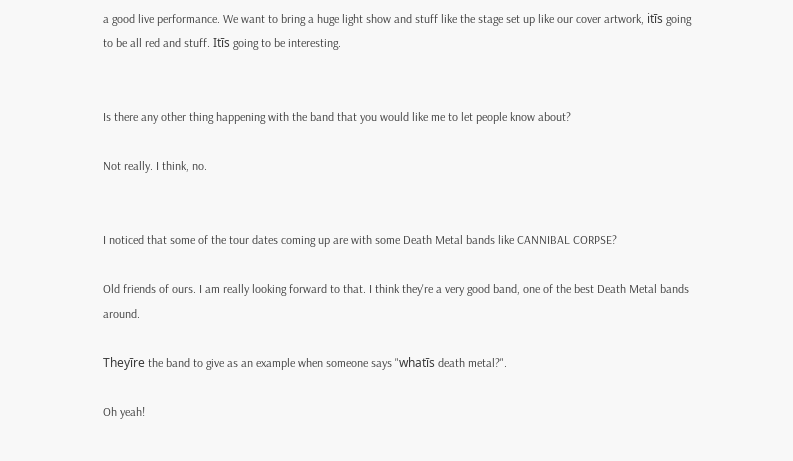a good live performance. We want to bring a huge light show and stuff like the stage set up like our cover artwork, itīs going to be all red and stuff. Itīs going to be interesting.


Is there any other thing happening with the band that you would like me to let people know about?

Not really. I think, no.


I noticed that some of the tour dates coming up are with some Death Metal bands like CANNIBAL CORPSE?

Old friends of ours. I am really looking forward to that. I think they're a very good band, one of the best Death Metal bands around.

Theyīre the band to give as an example when someone says "whatīs death metal?".

Oh yeah!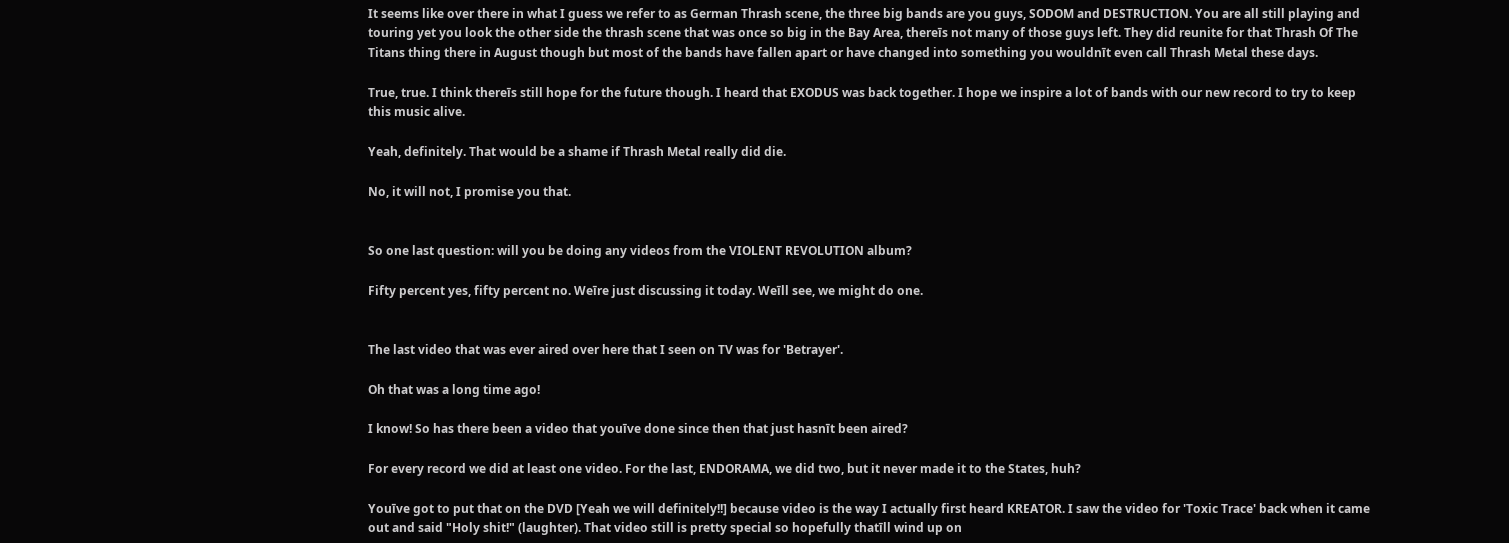It seems like over there in what I guess we refer to as German Thrash scene, the three big bands are you guys, SODOM and DESTRUCTION. You are all still playing and touring yet you look the other side the thrash scene that was once so big in the Bay Area, thereīs not many of those guys left. They did reunite for that Thrash Of The Titans thing there in August though but most of the bands have fallen apart or have changed into something you wouldnīt even call Thrash Metal these days.

True, true. I think thereīs still hope for the future though. I heard that EXODUS was back together. I hope we inspire a lot of bands with our new record to try to keep this music alive.

Yeah, definitely. That would be a shame if Thrash Metal really did die.

No, it will not, I promise you that.


So one last question: will you be doing any videos from the VIOLENT REVOLUTION album?

Fifty percent yes, fifty percent no. Weīre just discussing it today. Weīll see, we might do one.


The last video that was ever aired over here that I seen on TV was for 'Betrayer'.

Oh that was a long time ago!

I know! So has there been a video that youīve done since then that just hasnīt been aired?

For every record we did at least one video. For the last, ENDORAMA, we did two, but it never made it to the States, huh?

Youīve got to put that on the DVD [Yeah we will definitely!!] because video is the way I actually first heard KREATOR. I saw the video for 'Toxic Trace' back when it came out and said "Holy shit!" (laughter). That video still is pretty special so hopefully thatīll wind up on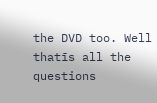the DVD too. Well thatīs all the questions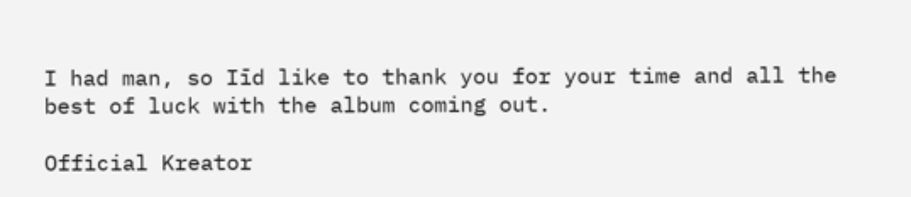I had man, so Iīd like to thank you for your time and all the best of luck with the album coming out.

Official Kreator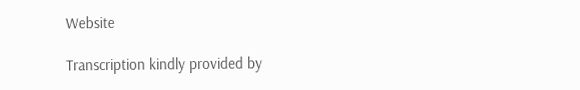Website

Transcription kindly provided by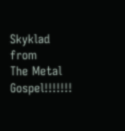Skyklad from
The Metal Gospel!!!!!!!